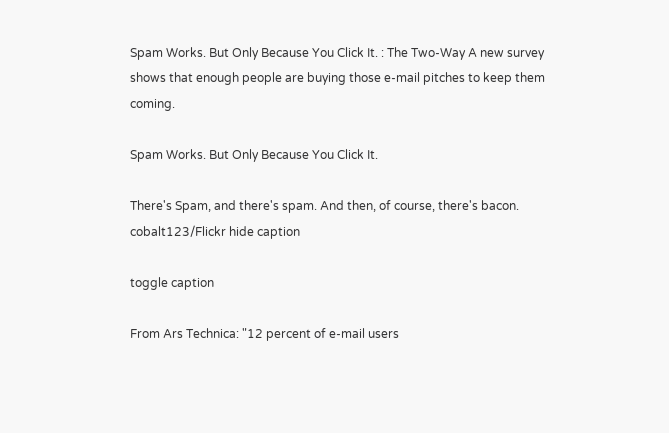Spam Works. But Only Because You Click It. : The Two-Way A new survey shows that enough people are buying those e-mail pitches to keep them coming.

Spam Works. But Only Because You Click It.

There's Spam, and there's spam. And then, of course, there's bacon. cobalt123/Flickr hide caption

toggle caption

From Ars Technica: "12 percent of e-mail users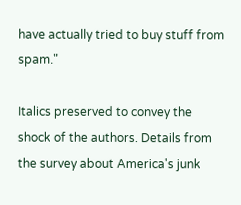have actually tried to buy stuff from spam."

Italics preserved to convey the shock of the authors. Details from the survey about America's junk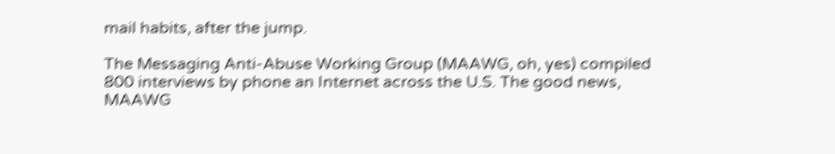mail habits, after the jump.

The Messaging Anti-Abuse Working Group (MAAWG, oh, yes) compiled 800 interviews by phone an Internet across the U.S. The good news, MAAWG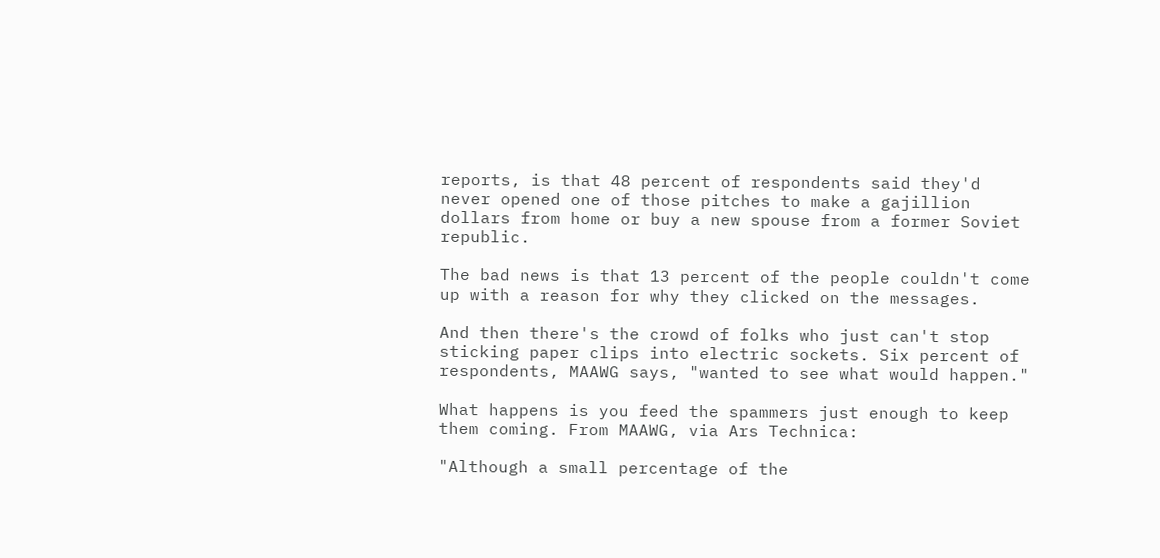reports, is that 48 percent of respondents said they'd never opened one of those pitches to make a gajillion dollars from home or buy a new spouse from a former Soviet republic.

The bad news is that 13 percent of the people couldn't come up with a reason for why they clicked on the messages.

And then there's the crowd of folks who just can't stop sticking paper clips into electric sockets. Six percent of respondents, MAAWG says, "wanted to see what would happen."

What happens is you feed the spammers just enough to keep them coming. From MAAWG, via Ars Technica:

"Although a small percentage of the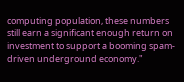computing population, these numbers still earn a significant enough return on investment to support a booming spam-driven underground economy."